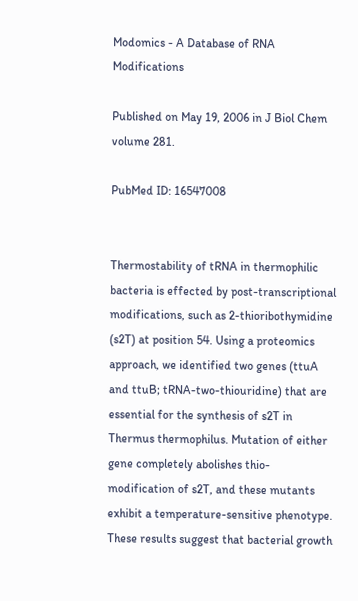Modomics - A Database of RNA Modifications

Published on May 19, 2006 in J Biol Chem volume 281.

PubMed ID: 16547008


Thermostability of tRNA in thermophilic bacteria is effected by post-transcriptional modifications, such as 2-thioribothymidine (s2T) at position 54. Using a proteomics approach, we identified two genes (ttuA and ttuB; tRNA-two-thiouridine) that are essential for the synthesis of s2T in Thermus thermophilus. Mutation of either gene completely abolishes thio-modification of s2T, and these mutants exhibit a temperature-sensitive phenotype. These results suggest that bacterial growth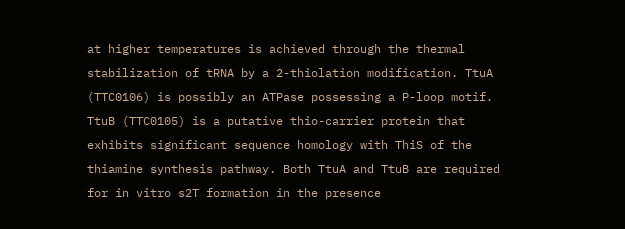at higher temperatures is achieved through the thermal stabilization of tRNA by a 2-thiolation modification. TtuA (TTC0106) is possibly an ATPase possessing a P-loop motif. TtuB (TTC0105) is a putative thio-carrier protein that exhibits significant sequence homology with ThiS of the thiamine synthesis pathway. Both TtuA and TtuB are required for in vitro s2T formation in the presence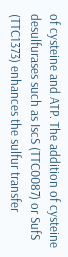of cysteine and ATP. The addition of cysteine desulfurases such as IscS (TTC0087) or SufS (TTC1373) enhances the sulfur transfer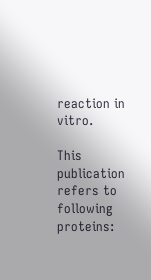reaction in vitro.

This publication refers to following proteins: